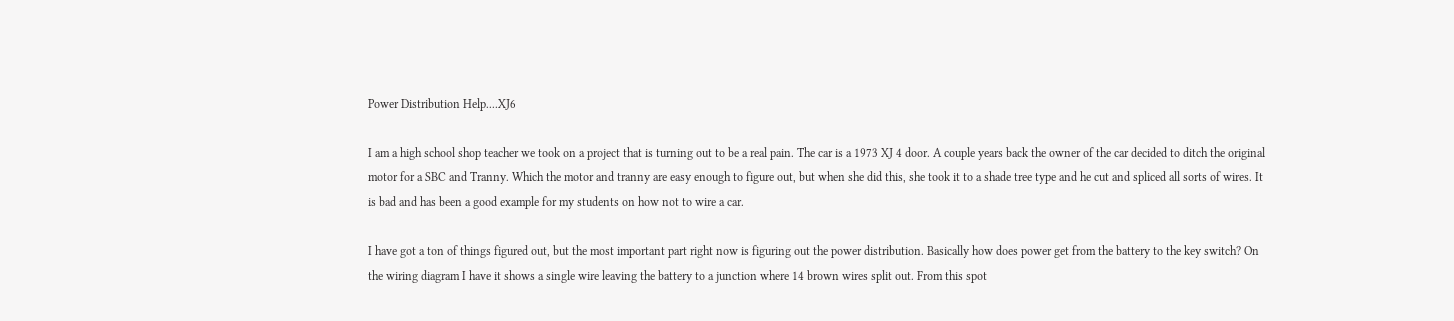Power Distribution Help....XJ6

I am a high school shop teacher we took on a project that is turning out to be a real pain. The car is a 1973 XJ 4 door. A couple years back the owner of the car decided to ditch the original motor for a SBC and Tranny. Which the motor and tranny are easy enough to figure out, but when she did this, she took it to a shade tree type and he cut and spliced all sorts of wires. It is bad and has been a good example for my students on how not to wire a car.

I have got a ton of things figured out, but the most important part right now is figuring out the power distribution. Basically how does power get from the battery to the key switch? On the wiring diagram I have it shows a single wire leaving the battery to a junction where 14 brown wires split out. From this spot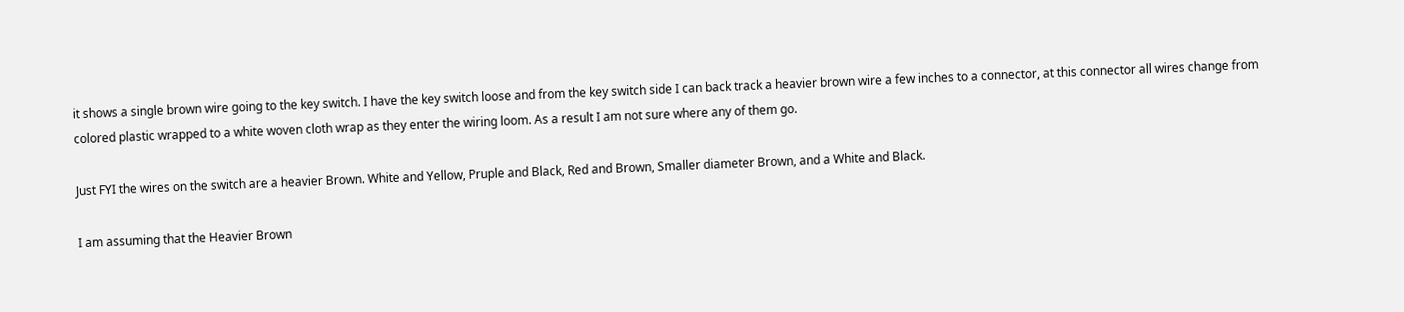it shows a single brown wire going to the key switch. I have the key switch loose and from the key switch side I can back track a heavier brown wire a few inches to a connector, at this connector all wires change from colored plastic wrapped to a white woven cloth wrap as they enter the wiring loom. As a result I am not sure where any of them go.

Just FYI the wires on the switch are a heavier Brown. White and Yellow, Pruple and Black, Red and Brown, Smaller diameter Brown, and a White and Black.

I am assuming that the Heavier Brown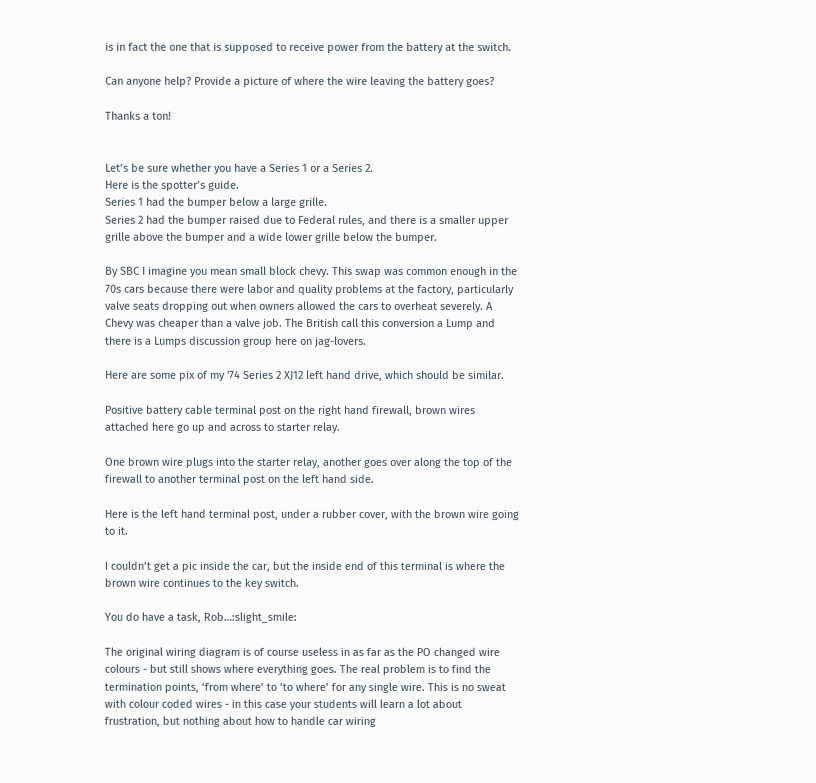is in fact the one that is supposed to receive power from the battery at the switch.

Can anyone help? Provide a picture of where the wire leaving the battery goes?

Thanks a ton!


Let’s be sure whether you have a Series 1 or a Series 2.
Here is the spotter’s guide.
Series 1 had the bumper below a large grille.
Series 2 had the bumper raised due to Federal rules, and there is a smaller upper grille above the bumper and a wide lower grille below the bumper.

By SBC I imagine you mean small block chevy. This swap was common enough in the 70s cars because there were labor and quality problems at the factory, particularly valve seats dropping out when owners allowed the cars to overheat severely. A Chevy was cheaper than a valve job. The British call this conversion a Lump and there is a Lumps discussion group here on jag-lovers.

Here are some pix of my '74 Series 2 XJ12 left hand drive, which should be similar.

Positive battery cable terminal post on the right hand firewall, brown wires attached here go up and across to starter relay.

One brown wire plugs into the starter relay, another goes over along the top of the firewall to another terminal post on the left hand side.

Here is the left hand terminal post, under a rubber cover, with the brown wire going to it.

I couldn’t get a pic inside the car, but the inside end of this terminal is where the brown wire continues to the key switch.

You do have a task, Rob…:slight_smile:

The original wiring diagram is of course useless in as far as the PO changed wire colours - but still shows where everything goes. The real problem is to find the termination points, ‘from where’ to ‘to where’ for any single wire. This is no sweat with colour coded wires - in this case your students will learn a lot about frustration, but nothing about how to handle car wiring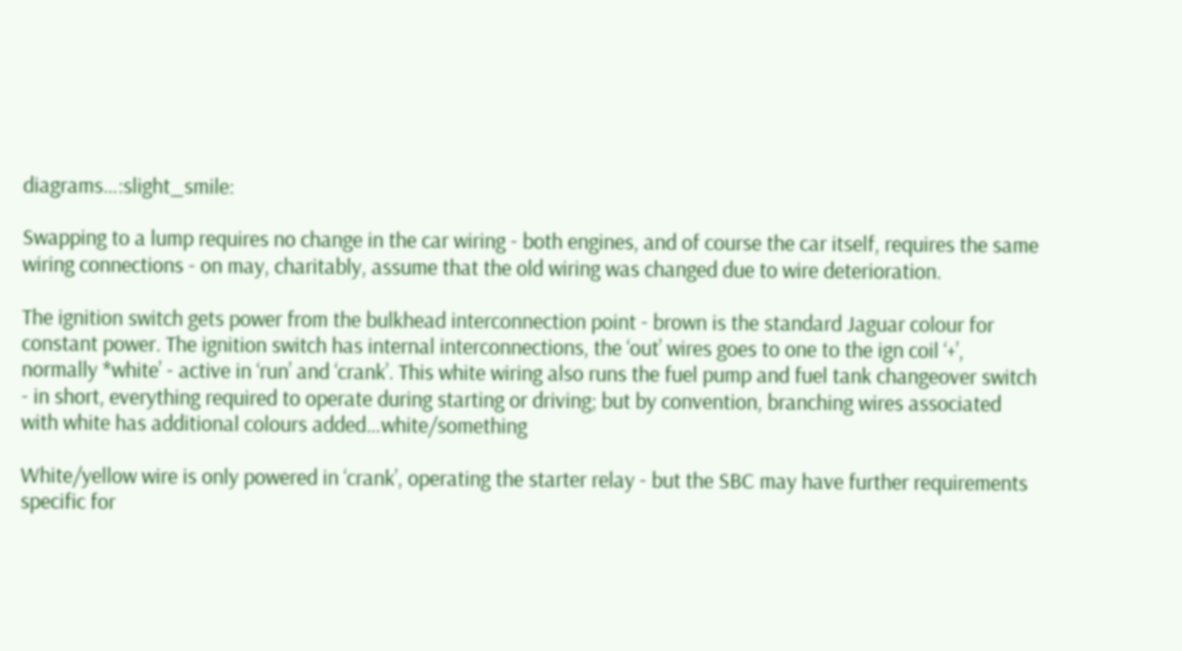diagrams…:slight_smile:

Swapping to a lump requires no change in the car wiring - both engines, and of course the car itself, requires the same wiring connections - on may, charitably, assume that the old wiring was changed due to wire deterioration.

The ignition switch gets power from the bulkhead interconnection point - brown is the standard Jaguar colour for constant power. The ignition switch has internal interconnections, the ‘out’ wires goes to one to the ign coil ‘+’, normally *white’ - active in ‘run’ and ‘crank’. This white wiring also runs the fuel pump and fuel tank changeover switch - in short, everything required to operate during starting or driving; but by convention, branching wires associated with white has additional colours added…white/something

White/yellow wire is only powered in ‘crank’, operating the starter relay - but the SBC may have further requirements specific for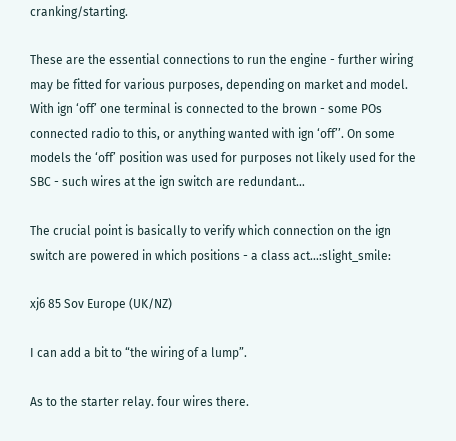cranking/starting.

These are the essential connections to run the engine - further wiring may be fitted for various purposes, depending on market and model. With ign ‘off’ one terminal is connected to the brown - some POs connected radio to this, or anything wanted with ign ‘off’’. On some models the ‘off’ position was used for purposes not likely used for the SBC - such wires at the ign switch are redundant…

The crucial point is basically to verify which connection on the ign switch are powered in which positions - a class act…:slight_smile:

xj6 85 Sov Europe (UK/NZ)

I can add a bit to “the wiring of a lump”.

As to the starter relay. four wires there.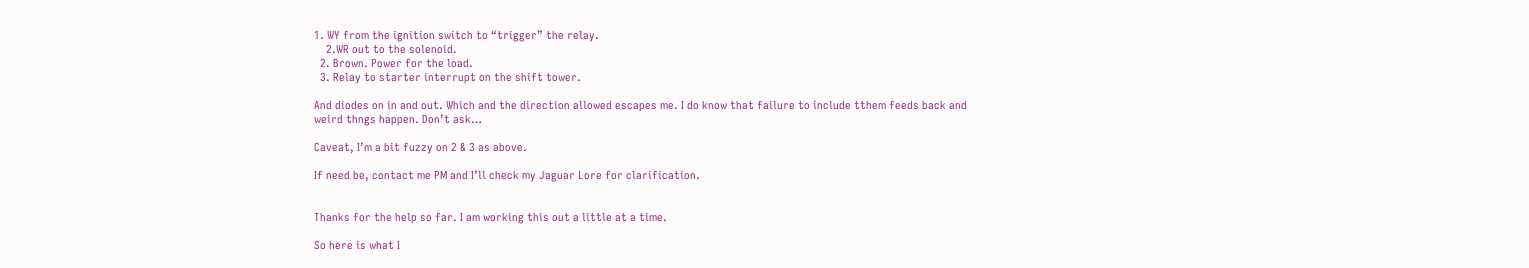1. WY from the ignition switch to “trigger” the relay.
    2.WR out to the solenoid.
  2. Brown. Power for the load.
  3. Relay to starter interrupt on the shift tower.

And diodes on in and out. Which and the direction allowed escapes me. I do know that failure to include tthem feeds back and weird thngs happen. Don’t ask…

Caveat, I’m a bit fuzzy on 2 & 3 as above.

If need be, contact me PM and I’ll check my Jaguar Lore for clarification.


Thanks for the help so far. I am working this out a little at a time.

So here is what I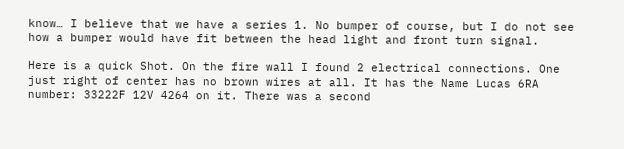know… I believe that we have a series 1. No bumper of course, but I do not see how a bumper would have fit between the head light and front turn signal.

Here is a quick Shot. On the fire wall I found 2 electrical connections. One just right of center has no brown wires at all. It has the Name Lucas 6RA number: 33222F 12V 4264 on it. There was a second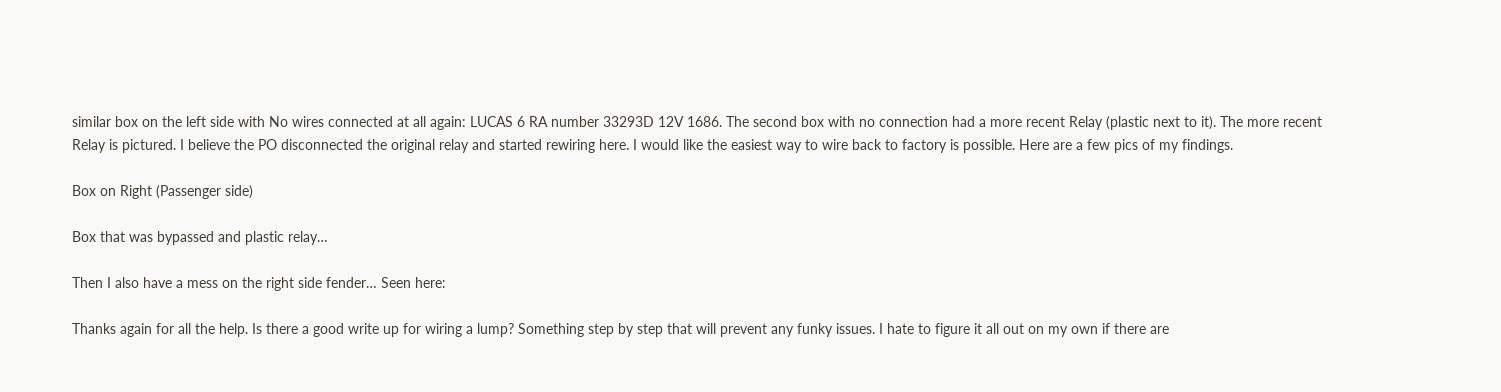similar box on the left side with No wires connected at all again: LUCAS 6 RA number 33293D 12V 1686. The second box with no connection had a more recent Relay (plastic next to it). The more recent Relay is pictured. I believe the PO disconnected the original relay and started rewiring here. I would like the easiest way to wire back to factory is possible. Here are a few pics of my findings.

Box on Right (Passenger side)

Box that was bypassed and plastic relay…

Then I also have a mess on the right side fender… Seen here:

Thanks again for all the help. Is there a good write up for wiring a lump? Something step by step that will prevent any funky issues. I hate to figure it all out on my own if there are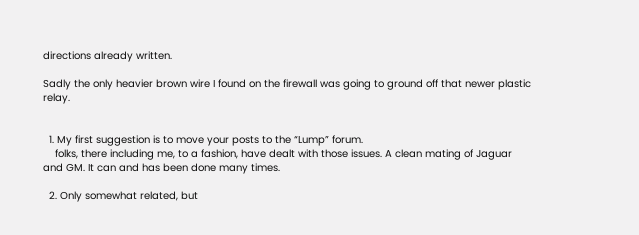directions already written.

Sadly the only heavier brown wire I found on the firewall was going to ground off that newer plastic relay.


  1. My first suggestion is to move your posts to the “Lump” forum.
    folks, there including me, to a fashion, have dealt with those issues. A clean mating of Jaguar and GM. It can and has been done many times.

  2. Only somewhat related, but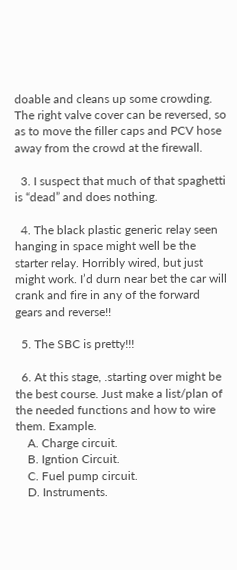doable and cleans up some crowding. The right valve cover can be reversed, so as to move the filler caps and PCV hose away from the crowd at the firewall.

  3. I suspect that much of that spaghetti is “dead” and does nothing.

  4. The black plastic generic relay seen hanging in space might well be the starter relay. Horribly wired, but just might work. I’d durn near bet the car will crank and fire in any of the forward gears and reverse!!

  5. The SBC is pretty!!!

  6. At this stage, .starting over might be the best course. Just make a list/plan of the needed functions and how to wire them. Example.
    A. Charge circuit.
    B. Igntion Circuit.
    C. Fuel pump circuit.
    D. Instruments.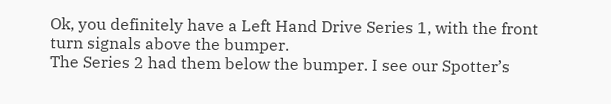Ok, you definitely have a Left Hand Drive Series 1, with the front turn signals above the bumper.
The Series 2 had them below the bumper. I see our Spotter’s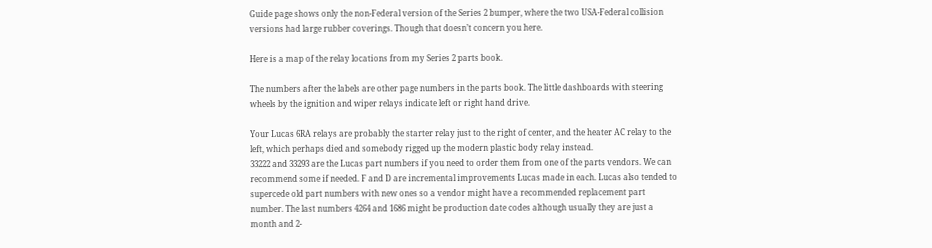Guide page shows only the non-Federal version of the Series 2 bumper, where the two USA-Federal collision versions had large rubber coverings. Though that doesn’t concern you here.

Here is a map of the relay locations from my Series 2 parts book.

The numbers after the labels are other page numbers in the parts book. The little dashboards with steering wheels by the ignition and wiper relays indicate left or right hand drive.

Your Lucas 6RA relays are probably the starter relay just to the right of center, and the heater AC relay to the left, which perhaps died and somebody rigged up the modern plastic body relay instead.
33222 and 33293 are the Lucas part numbers if you need to order them from one of the parts vendors. We can recommend some if needed. F and D are incremental improvements Lucas made in each. Lucas also tended to supercede old part numbers with new ones so a vendor might have a recommended replacement part number. The last numbers 4264 and 1686 might be production date codes although usually they are just a month and 2-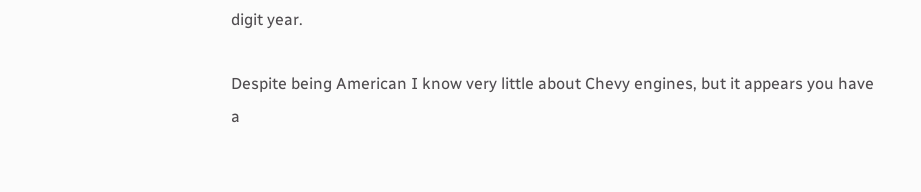digit year.

Despite being American I know very little about Chevy engines, but it appears you have a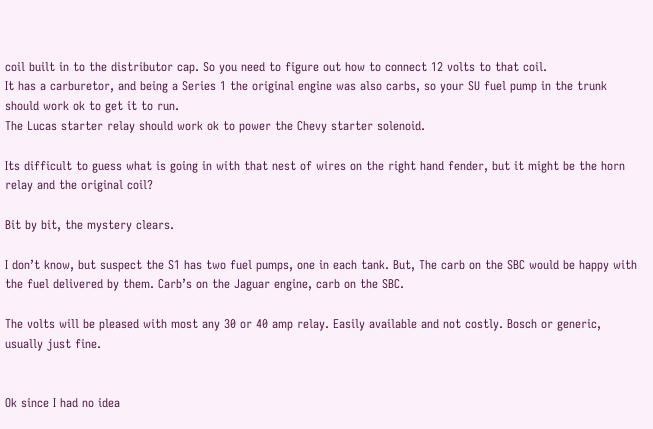coil built in to the distributor cap. So you need to figure out how to connect 12 volts to that coil.
It has a carburetor, and being a Series 1 the original engine was also carbs, so your SU fuel pump in the trunk should work ok to get it to run.
The Lucas starter relay should work ok to power the Chevy starter solenoid.

Its difficult to guess what is going in with that nest of wires on the right hand fender, but it might be the horn relay and the original coil?

Bit by bit, the mystery clears.

I don’t know, but suspect the S1 has two fuel pumps, one in each tank. But, The carb on the SBC would be happy with the fuel delivered by them. Carb’s on the Jaguar engine, carb on the SBC.

The volts will be pleased with most any 30 or 40 amp relay. Easily available and not costly. Bosch or generic, usually just fine.


Ok since I had no idea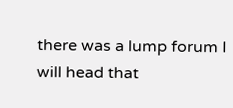there was a lump forum I will head that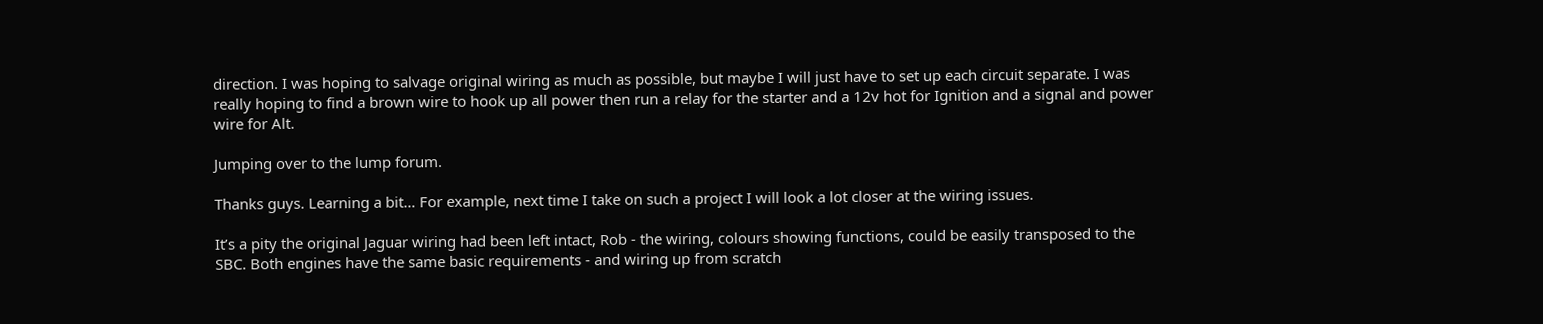direction. I was hoping to salvage original wiring as much as possible, but maybe I will just have to set up each circuit separate. I was really hoping to find a brown wire to hook up all power then run a relay for the starter and a 12v hot for Ignition and a signal and power wire for Alt.

Jumping over to the lump forum.

Thanks guys. Learning a bit… For example, next time I take on such a project I will look a lot closer at the wiring issues.

It’s a pity the original Jaguar wiring had been left intact, Rob - the wiring, colours showing functions, could be easily transposed to the SBC. Both engines have the same basic requirements - and wiring up from scratch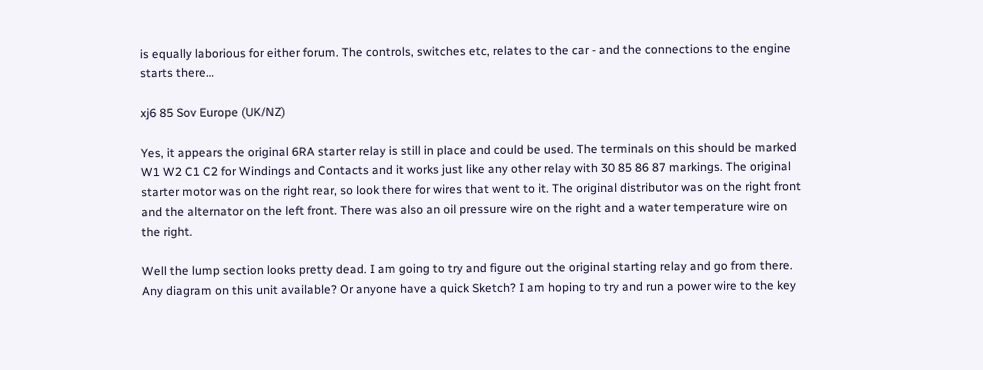is equally laborious for either forum. The controls, switches etc, relates to the car - and the connections to the engine starts there…

xj6 85 Sov Europe (UK/NZ)

Yes, it appears the original 6RA starter relay is still in place and could be used. The terminals on this should be marked W1 W2 C1 C2 for Windings and Contacts and it works just like any other relay with 30 85 86 87 markings. The original starter motor was on the right rear, so look there for wires that went to it. The original distributor was on the right front and the alternator on the left front. There was also an oil pressure wire on the right and a water temperature wire on the right.

Well the lump section looks pretty dead. I am going to try and figure out the original starting relay and go from there. Any diagram on this unit available? Or anyone have a quick Sketch? I am hoping to try and run a power wire to the key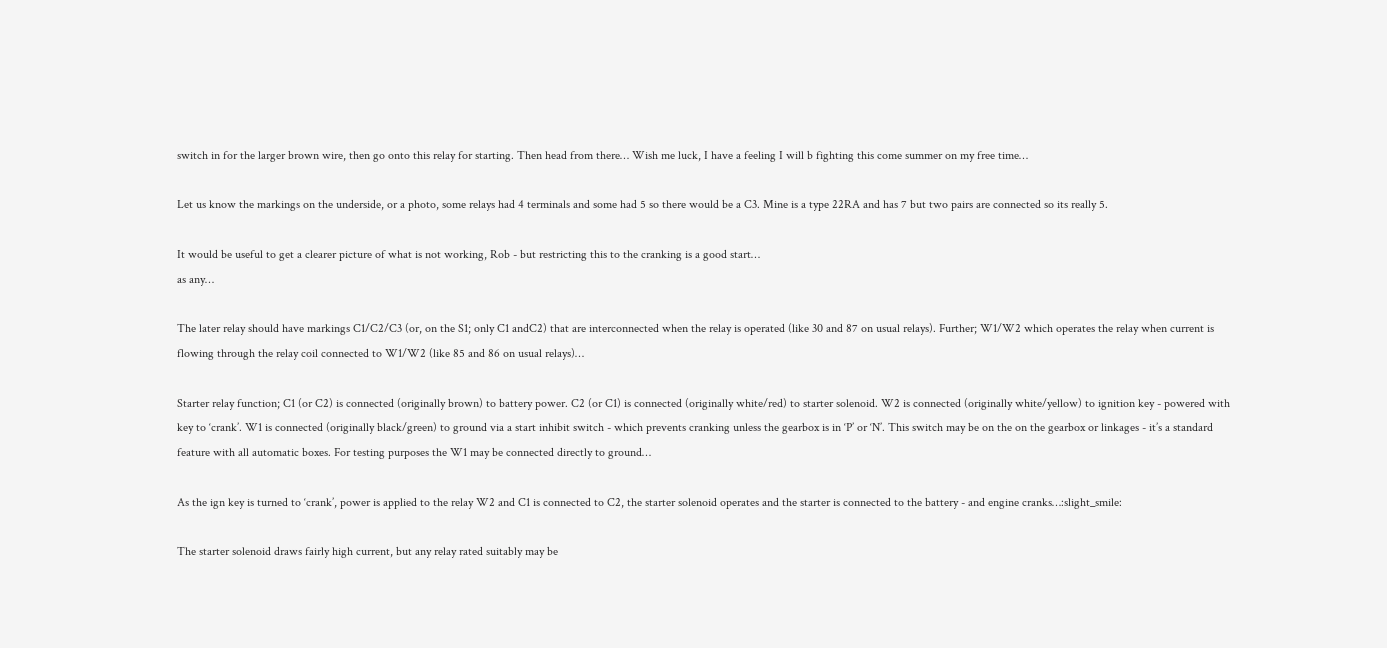switch in for the larger brown wire, then go onto this relay for starting. Then head from there… Wish me luck, I have a feeling I will b fighting this come summer on my free time…

Let us know the markings on the underside, or a photo, some relays had 4 terminals and some had 5 so there would be a C3. Mine is a type 22RA and has 7 but two pairs are connected so its really 5.

It would be useful to get a clearer picture of what is not working, Rob - but restricting this to the cranking is a good start…
as any…

The later relay should have markings C1/C2/C3 (or, on the S1; only C1 andC2) that are interconnected when the relay is operated (like 30 and 87 on usual relays). Further; W1/W2 which operates the relay when current is flowing through the relay coil connected to W1/W2 (like 85 and 86 on usual relays)…

Starter relay function; C1 (or C2) is connected (originally brown) to battery power. C2 (or C1) is connected (originally white/red) to starter solenoid. W2 is connected (originally white/yellow) to ignition key - powered with key to ‘crank’. W1 is connected (originally black/green) to ground via a start inhibit switch - which prevents cranking unless the gearbox is in ‘P’ or ‘N’. This switch may be on the on the gearbox or linkages - it’s a standard feature with all automatic boxes. For testing purposes the W1 may be connected directly to ground…

As the ign key is turned to ‘crank’, power is applied to the relay W2 and C1 is connected to C2, the starter solenoid operates and the starter is connected to the battery - and engine cranks…:slight_smile:

The starter solenoid draws fairly high current, but any relay rated suitably may be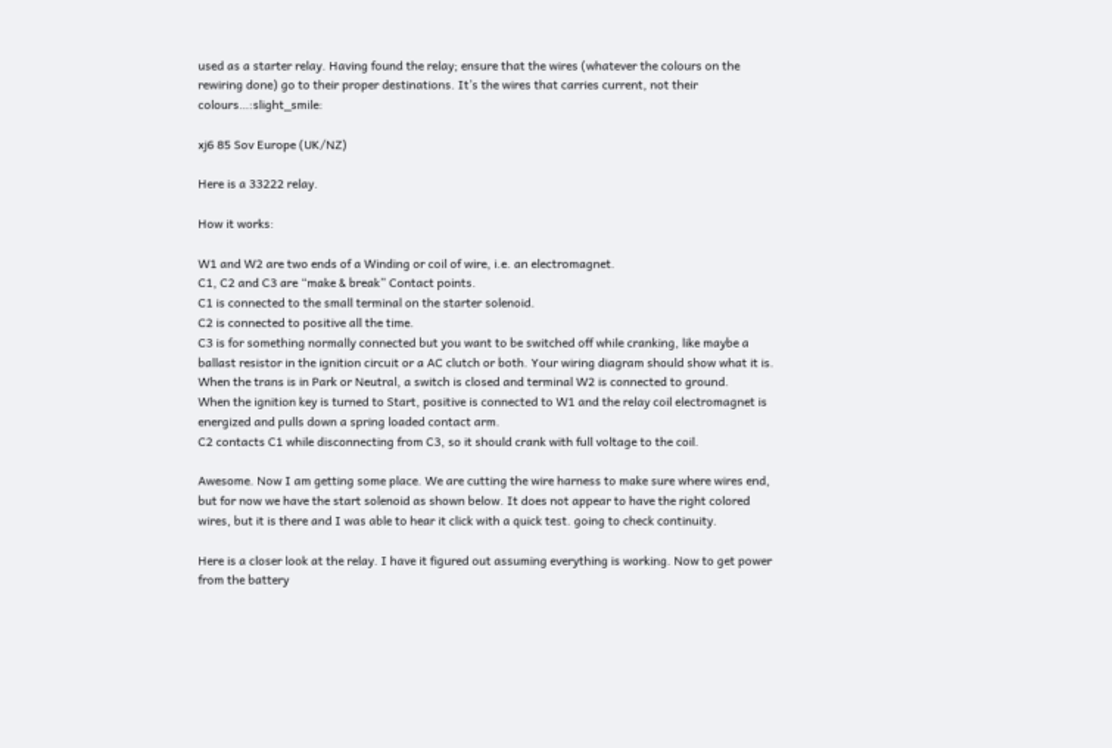used as a starter relay. Having found the relay; ensure that the wires (whatever the colours on the rewiring done) go to their proper destinations. It’s the wires that carries current, not their colours…:slight_smile:

xj6 85 Sov Europe (UK/NZ)

Here is a 33222 relay.

How it works:

W1 and W2 are two ends of a Winding or coil of wire, i.e. an electromagnet.
C1, C2 and C3 are “make & break” Contact points.
C1 is connected to the small terminal on the starter solenoid.
C2 is connected to positive all the time.
C3 is for something normally connected but you want to be switched off while cranking, like maybe a ballast resistor in the ignition circuit or a AC clutch or both. Your wiring diagram should show what it is.
When the trans is in Park or Neutral, a switch is closed and terminal W2 is connected to ground.
When the ignition key is turned to Start, positive is connected to W1 and the relay coil electromagnet is energized and pulls down a spring loaded contact arm.
C2 contacts C1 while disconnecting from C3, so it should crank with full voltage to the coil.

Awesome. Now I am getting some place. We are cutting the wire harness to make sure where wires end, but for now we have the start solenoid as shown below. It does not appear to have the right colored wires, but it is there and I was able to hear it click with a quick test. going to check continuity.

Here is a closer look at the relay. I have it figured out assuming everything is working. Now to get power from the battery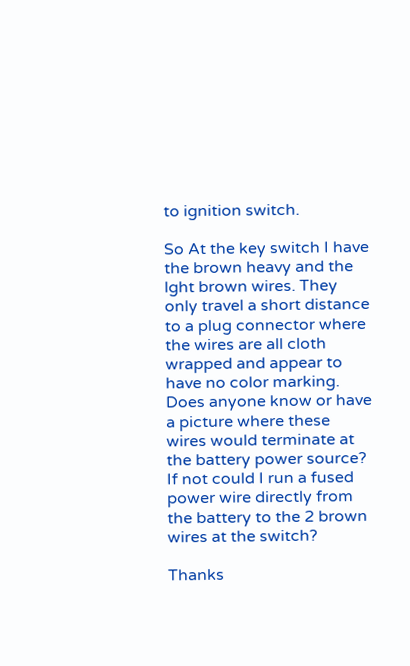to ignition switch.

So At the key switch I have the brown heavy and the lght brown wires. They only travel a short distance to a plug connector where the wires are all cloth wrapped and appear to have no color marking. Does anyone know or have a picture where these wires would terminate at the battery power source? If not could I run a fused power wire directly from the battery to the 2 brown wires at the switch?

Thanks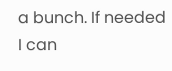a bunch. If needed I can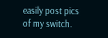easily post pics of my switch.